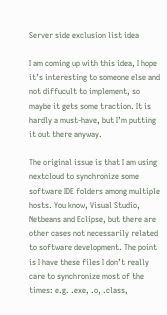Server side exclusion list idea

I am coming up with this idea, I hope it’s interesting to someone else and not diffucult to implement, so maybe it gets some traction. It is hardly a must-have, but I’m putting it out there anyway.

The original issue is that I am using nextcloud to synchronize some software IDE folders among multiple hosts. You know, Visual Studio, Netbeans and Eclipse, but there are other cases not necessarily related to software development. The point is I have these files I don’t really care to synchronize most of the times: e.g. .exe, .o, .class,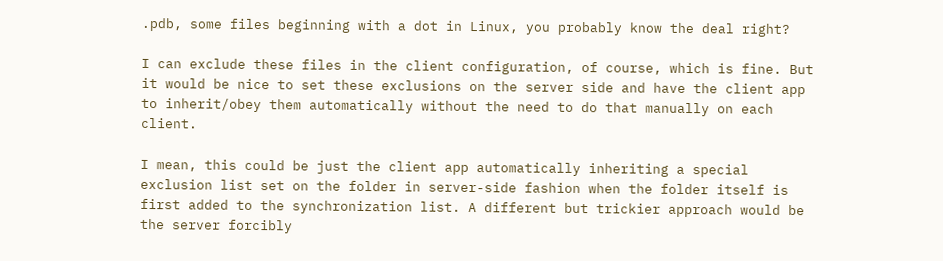.pdb, some files beginning with a dot in Linux, you probably know the deal right?

I can exclude these files in the client configuration, of course, which is fine. But it would be nice to set these exclusions on the server side and have the client app to inherit/obey them automatically without the need to do that manually on each client.

I mean, this could be just the client app automatically inheriting a special exclusion list set on the folder in server-side fashion when the folder itself is first added to the synchronization list. A different but trickier approach would be the server forcibly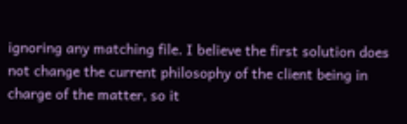ignoring any matching file. I believe the first solution does not change the current philosophy of the client being in charge of the matter, so it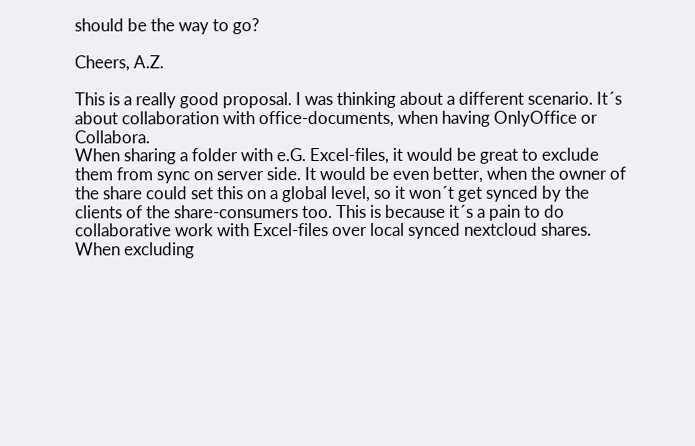should be the way to go?

Cheers, A.Z.

This is a really good proposal. I was thinking about a different scenario. It´s about collaboration with office-documents, when having OnlyOffice or Collabora.
When sharing a folder with e.G. Excel-files, it would be great to exclude them from sync on server side. It would be even better, when the owner of the share could set this on a global level, so it won´t get synced by the clients of the share-consumers too. This is because it´s a pain to do collaborative work with Excel-files over local synced nextcloud shares. When excluding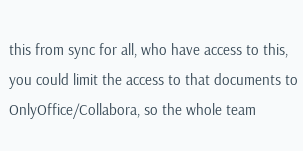this from sync for all, who have access to this, you could limit the access to that documents to OnlyOffice/Collabora, so the whole team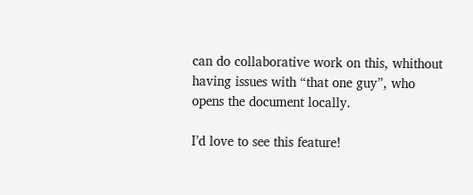can do collaborative work on this, whithout having issues with “that one guy”, who opens the document locally.

I’d love to see this feature!